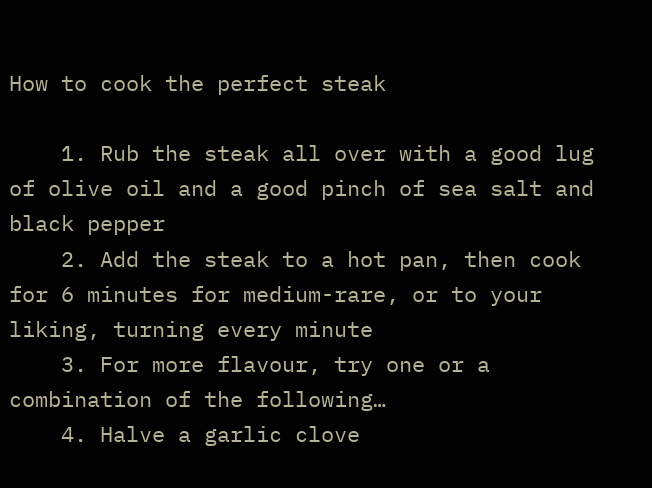How to cook the perfect steak

    1. Rub the steak all over with a good lug of olive oil and a good pinch of sea salt and black pepper
    2. Add the steak to a hot pan, then cook for 6 minutes for medium-rare, or to your liking, turning every minute
    3. For more flavour, try one or a combination of the following…
    4. Halve a garlic clove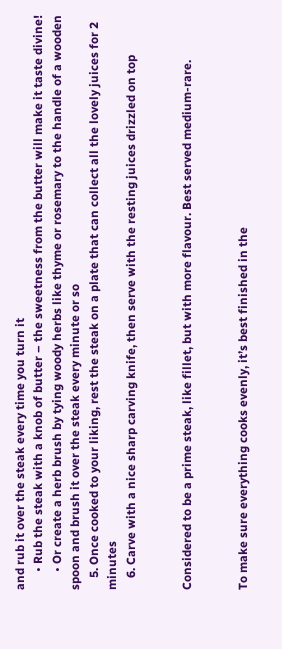and rub it over the steak every time you turn it
      • Rub the steak with a knob of butter – the sweetness from the butter will make it taste divine!
      • Or create a herb brush by tying woody herbs like thyme or rosemary to the handle of a wooden spoon and brush it over the steak every minute or so
    5. Once cooked to your liking, rest the steak on a plate that can collect all the lovely juices for 2 minutes
    6. Carve with a nice sharp carving knife, then serve with the resting juices drizzled on top


Considered to be a prime steak, like fillet, but with more flavour. Best served medium-rare.


To make sure everything cooks evenly, it’s best finished in the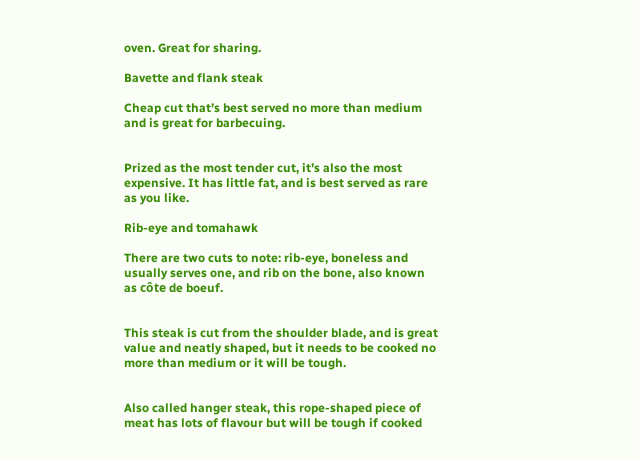oven. Great for sharing.

Bavette and flank steak

Cheap cut that’s best served no more than medium and is great for barbecuing.


Prized as the most tender cut, it’s also the most expensive. It has little fat, and is best served as rare as you like.

Rib-eye and tomahawk

There are two cuts to note: rib-eye, boneless and usually serves one, and rib on the bone, also known as côte de boeuf.


This steak is cut from the shoulder blade, and is great value and neatly shaped, but it needs to be cooked no more than medium or it will be tough.


Also called hanger steak, this rope-shaped piece of meat has lots of flavour but will be tough if cooked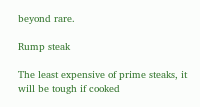beyond rare.

Rump steak

The least expensive of prime steaks, it will be tough if cooked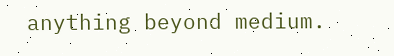anything beyond medium.